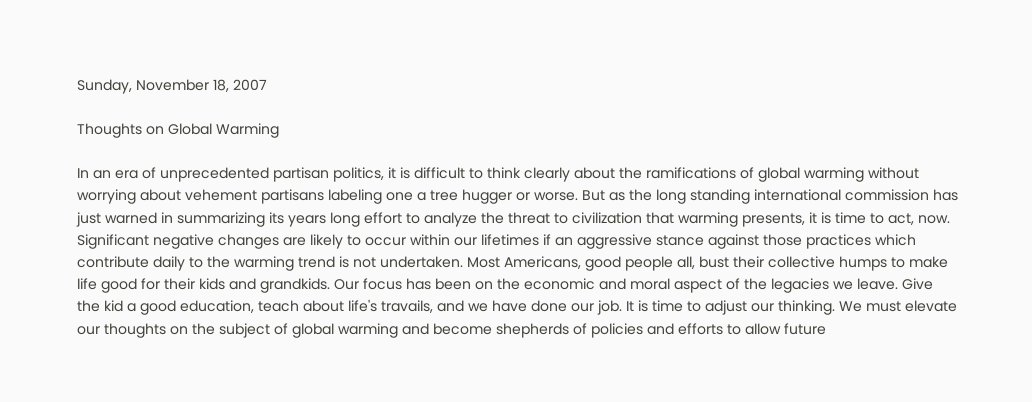Sunday, November 18, 2007

Thoughts on Global Warming

In an era of unprecedented partisan politics, it is difficult to think clearly about the ramifications of global warming without worrying about vehement partisans labeling one a tree hugger or worse. But as the long standing international commission has just warned in summarizing its years long effort to analyze the threat to civilization that warming presents, it is time to act, now. Significant negative changes are likely to occur within our lifetimes if an aggressive stance against those practices which contribute daily to the warming trend is not undertaken. Most Americans, good people all, bust their collective humps to make life good for their kids and grandkids. Our focus has been on the economic and moral aspect of the legacies we leave. Give the kid a good education, teach about life's travails, and we have done our job. It is time to adjust our thinking. We must elevate our thoughts on the subject of global warming and become shepherds of policies and efforts to allow future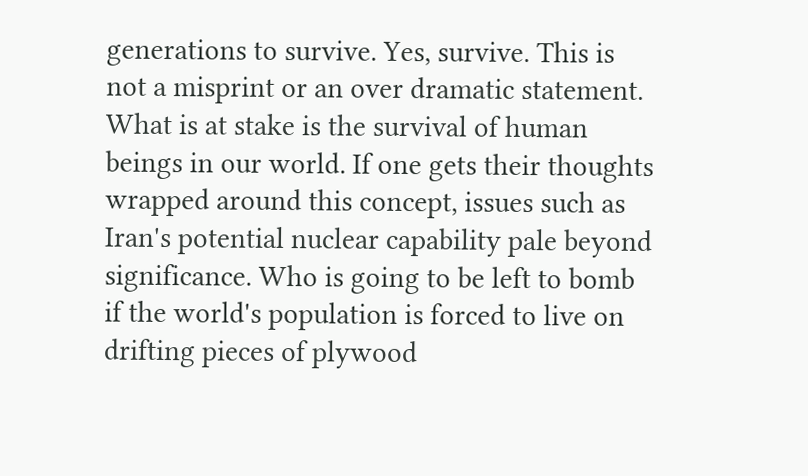generations to survive. Yes, survive. This is not a misprint or an over dramatic statement. What is at stake is the survival of human beings in our world. If one gets their thoughts wrapped around this concept, issues such as Iran's potential nuclear capability pale beyond significance. Who is going to be left to bomb if the world's population is forced to live on drifting pieces of plywood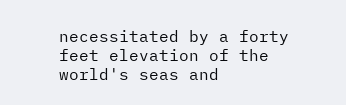necessitated by a forty feet elevation of the world's seas and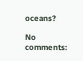oceans?

No comments: